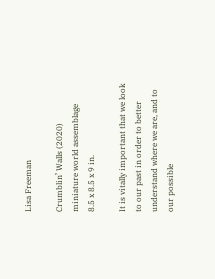Lisa Freeman

Crumblin’ Walls (2020)
miniature world assemblage
8.5 x 8.5 x 9 in.

It is vitally important that we look to our past in order to better understand where we are, and to our possible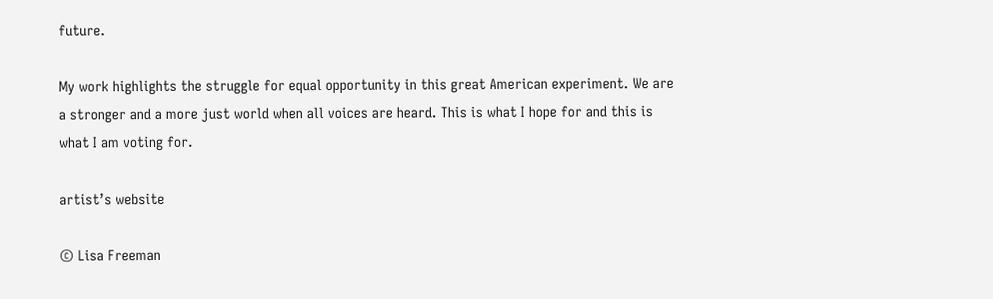future.

My work highlights the struggle for equal opportunity in this great American experiment. We are a stronger and a more just world when all voices are heard. This is what I hope for and this is what I am voting for.

artist’s website

© Lisa Freeman